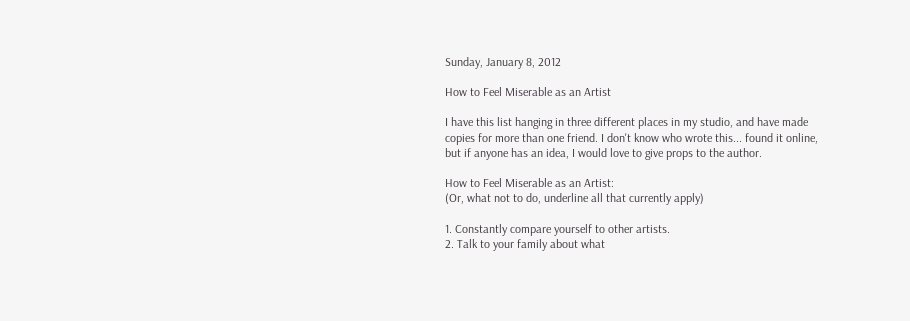Sunday, January 8, 2012

How to Feel Miserable as an Artist

I have this list hanging in three different places in my studio, and have made copies for more than one friend. I don't know who wrote this... found it online, but if anyone has an idea, I would love to give props to the author.

How to Feel Miserable as an Artist:
(Or, what not to do, underline all that currently apply)

1. Constantly compare yourself to other artists.
2. Talk to your family about what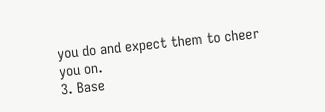you do and expect them to cheer you on.
3. Base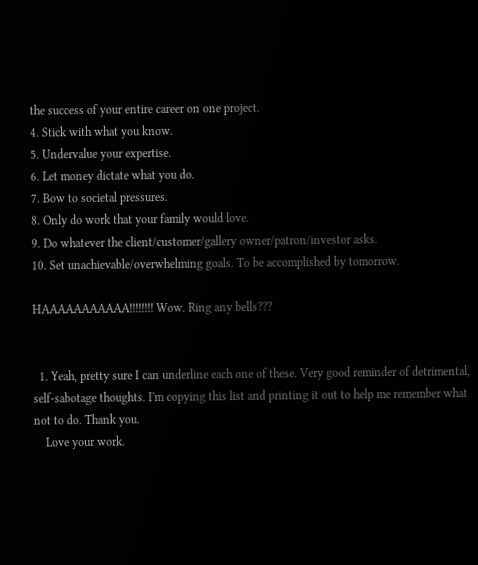the success of your entire career on one project.
4. Stick with what you know.
5. Undervalue your expertise.
6. Let money dictate what you do.
7. Bow to societal pressures.
8. Only do work that your family would love.
9. Do whatever the client/customer/gallery owner/patron/investor asks.
10. Set unachievable/overwhelming goals. To be accomplished by tomorrow.

HAAAAAAAAAAA!!!!!!!! Wow. Ring any bells???


  1. Yeah, pretty sure I can underline each one of these. Very good reminder of detrimental, self-sabotage thoughts. I'm copying this list and printing it out to help me remember what not to do. Thank you.
    Love your work.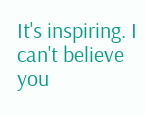It's inspiring. I can't believe you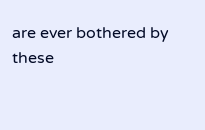are ever bothered by these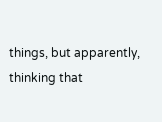things, but apparently, thinking that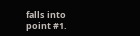falls into point #1.